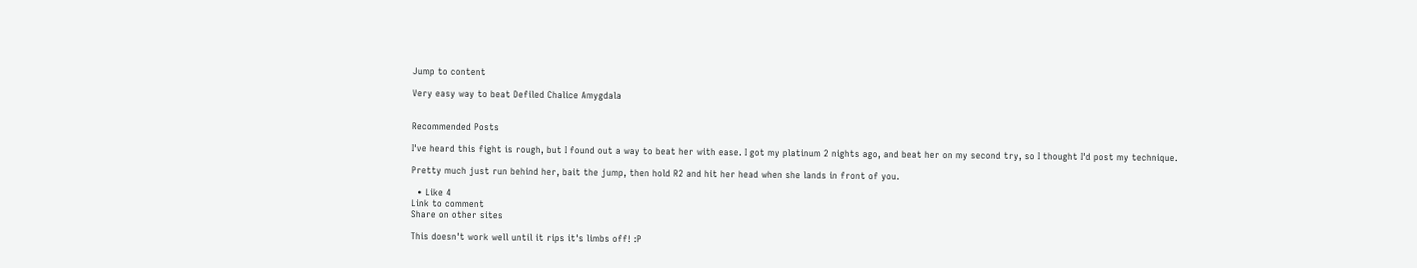Jump to content

Very easy way to beat Defiled Chalice Amygdala


Recommended Posts

I've heard this fight is rough, but I found out a way to beat her with ease. I got my platinum 2 nights ago, and beat her on my second try, so I thought I'd post my technique.

Pretty much just run behind her, bait the jump, then hold R2 and hit her head when she lands in front of you.

  • Like 4
Link to comment
Share on other sites

This doesn't work well until it rips it's limbs off! :P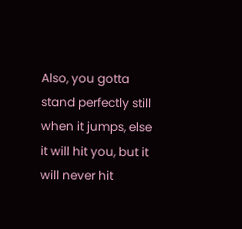Also, you gotta stand perfectly still when it jumps, else it will hit you, but it will never hit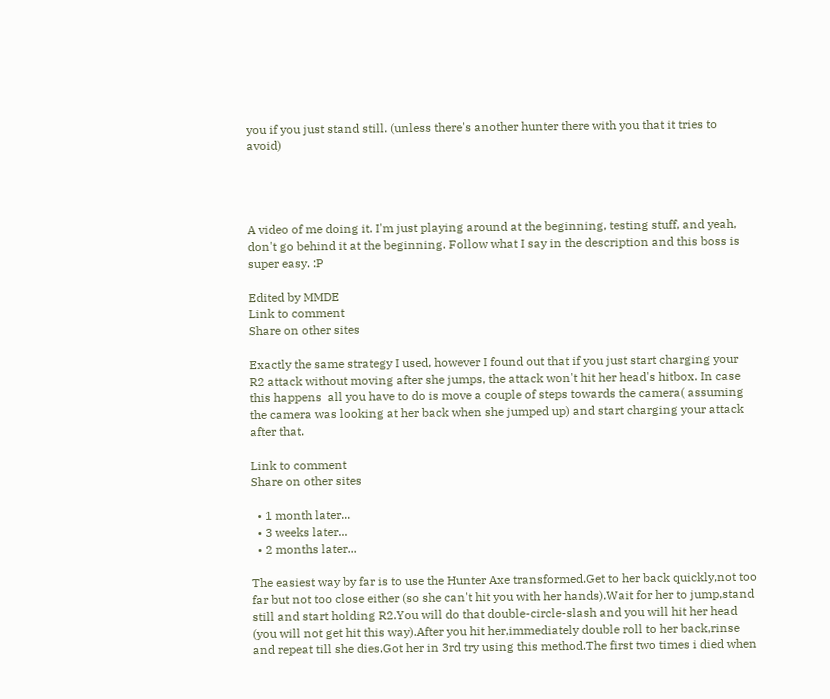you if you just stand still. (unless there's another hunter there with you that it tries to avoid)




A video of me doing it. I'm just playing around at the beginning, testing stuff, and yeah, don't go behind it at the beginning. Follow what I say in the description and this boss is super easy. :P

Edited by MMDE
Link to comment
Share on other sites

Exactly the same strategy I used, however I found out that if you just start charging your R2 attack without moving after she jumps, the attack won't hit her head's hitbox. In case this happens  all you have to do is move a couple of steps towards the camera( assuming  the camera was looking at her back when she jumped up) and start charging your attack after that.

Link to comment
Share on other sites

  • 1 month later...
  • 3 weeks later...
  • 2 months later...

The easiest way by far is to use the Hunter Axe transformed.Get to her back quickly,not too far but not too close either (so she can't hit you with her hands).Wait for her to jump,stand still and start holding R2.You will do that double-circle-slash and you will hit her head (you will not get hit this way).After you hit her,immediately double roll to her back,rinse and repeat till she dies.Got her in 3rd try using this method.The first two times i died when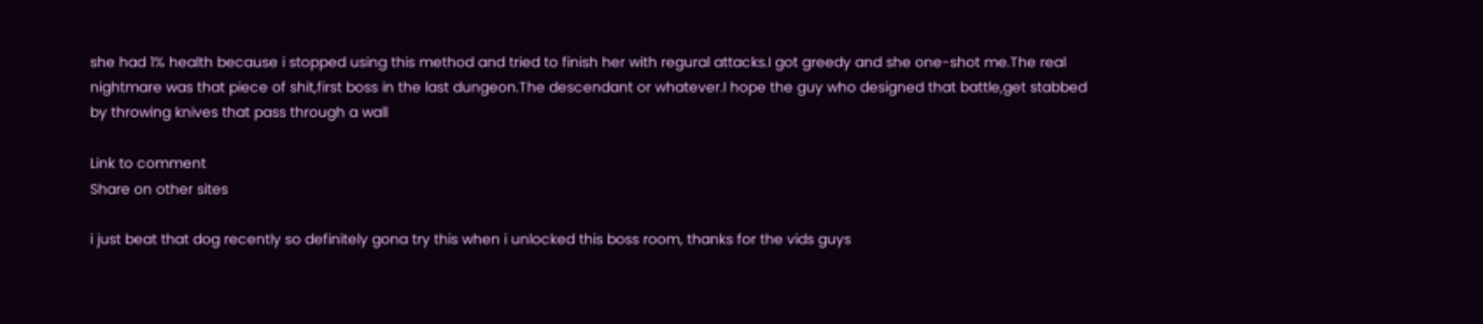she had 1% health because i stopped using this method and tried to finish her with regural attacks.I got greedy and she one-shot me.The real nightmare was that piece of shit,first boss in the last dungeon.The descendant or whatever.I hope the guy who designed that battle,get stabbed by throwing knives that pass through a wall

Link to comment
Share on other sites

i just beat that dog recently so definitely gona try this when i unlocked this boss room, thanks for the vids guys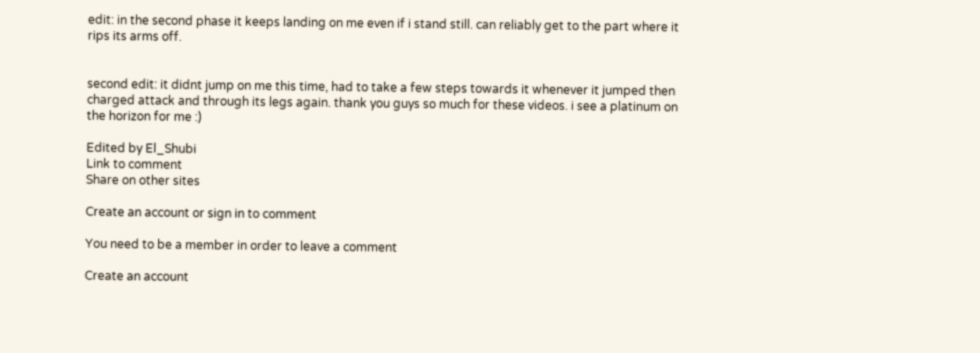edit: in the second phase it keeps landing on me even if i stand still. can reliably get to the part where it rips its arms off.


second edit: it didnt jump on me this time, had to take a few steps towards it whenever it jumped then charged attack and through its legs again. thank you guys so much for these videos. i see a platinum on the horizon for me :)

Edited by El_Shubi
Link to comment
Share on other sites

Create an account or sign in to comment

You need to be a member in order to leave a comment

Create an account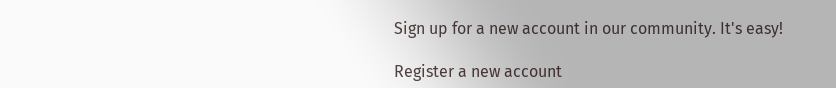Sign up for a new account in our community. It's easy!

Register a new account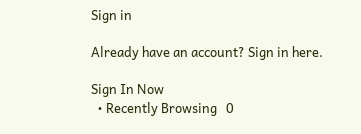Sign in

Already have an account? Sign in here.

Sign In Now
  • Recently Browsing   0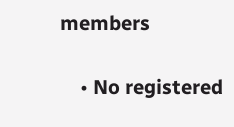members

    • No registered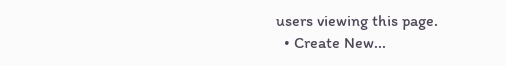users viewing this page.
  • Create New...